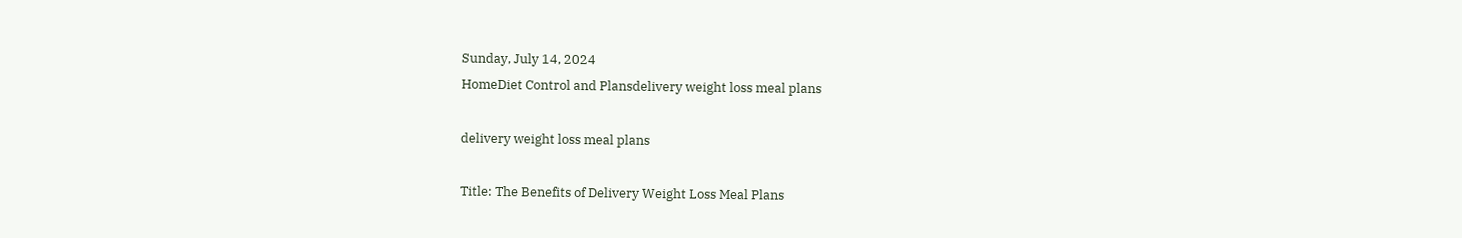Sunday, July 14, 2024
HomeDiet Control and Plansdelivery weight loss meal plans

delivery weight loss meal plans

Title: The Benefits of Delivery Weight Loss Meal Plans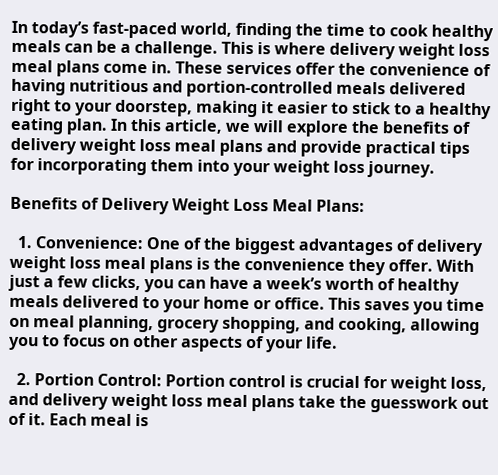In today’s fast-paced world, finding the time to cook healthy meals can be a challenge. This is where delivery weight loss meal plans come in. These services offer the convenience of having nutritious and portion-controlled meals delivered right to your doorstep, making it easier to stick to a healthy eating plan. In this article, we will explore the benefits of delivery weight loss meal plans and provide practical tips for incorporating them into your weight loss journey.

Benefits of Delivery Weight Loss Meal Plans:

  1. Convenience: One of the biggest advantages of delivery weight loss meal plans is the convenience they offer. With just a few clicks, you can have a week’s worth of healthy meals delivered to your home or office. This saves you time on meal planning, grocery shopping, and cooking, allowing you to focus on other aspects of your life.

  2. Portion Control: Portion control is crucial for weight loss, and delivery weight loss meal plans take the guesswork out of it. Each meal is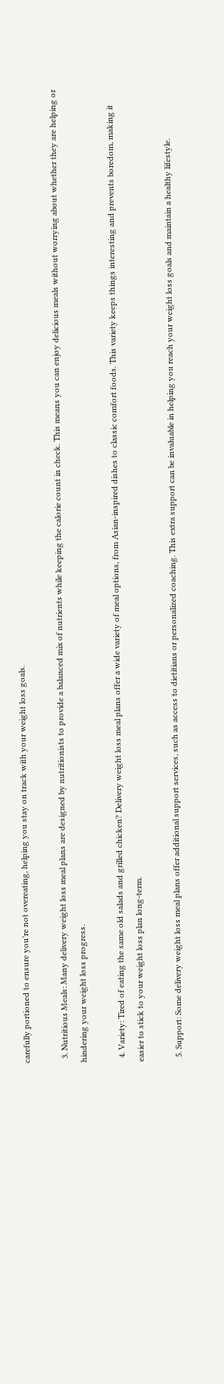carefully portioned to ensure you’re not overeating, helping you stay on track with your weight loss goals.

  3. Nutritious Meals: Many delivery weight loss meal plans are designed by nutritionists to provide a balanced mix of nutrients while keeping the calorie count in check. This means you can enjoy delicious meals without worrying about whether they are helping or hindering your weight loss progress.

  4. Variety: Tired of eating the same old salads and grilled chicken? Delivery weight loss meal plans offer a wide variety of meal options, from Asian-inspired dishes to classic comfort foods. This variety keeps things interesting and prevents boredom, making it easier to stick to your weight loss plan long-term.

  5. Support: Some delivery weight loss meal plans offer additional support services, such as access to dietitians or personalized coaching. This extra support can be invaluable in helping you reach your weight loss goals and maintain a healthy lifestyle.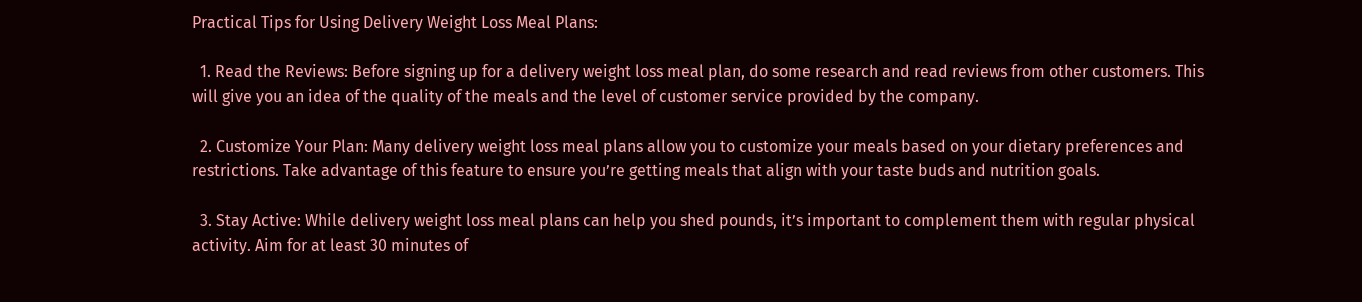Practical Tips for Using Delivery Weight Loss Meal Plans:

  1. Read the Reviews: Before signing up for a delivery weight loss meal plan, do some research and read reviews from other customers. This will give you an idea of the quality of the meals and the level of customer service provided by the company.

  2. Customize Your Plan: Many delivery weight loss meal plans allow you to customize your meals based on your dietary preferences and restrictions. Take advantage of this feature to ensure you’re getting meals that align with your taste buds and nutrition goals.

  3. Stay Active: While delivery weight loss meal plans can help you shed pounds, it’s important to complement them with regular physical activity. Aim for at least 30 minutes of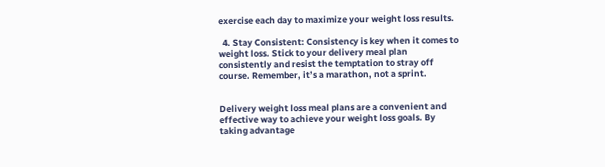exercise each day to maximize your weight loss results.

  4. Stay Consistent: Consistency is key when it comes to weight loss. Stick to your delivery meal plan consistently and resist the temptation to stray off course. Remember, it’s a marathon, not a sprint.


Delivery weight loss meal plans are a convenient and effective way to achieve your weight loss goals. By taking advantage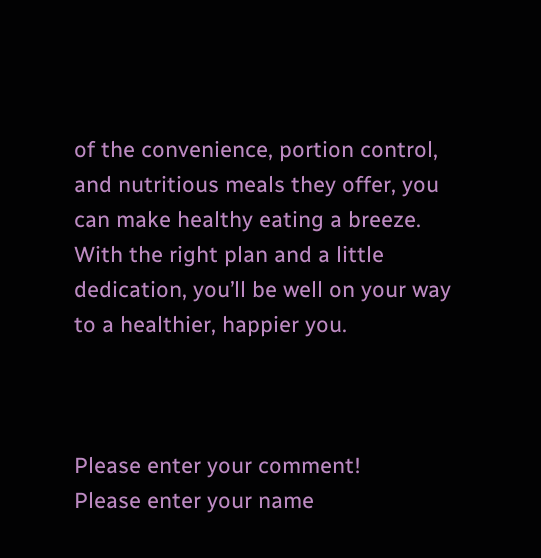of the convenience, portion control, and nutritious meals they offer, you can make healthy eating a breeze. With the right plan and a little dedication, you’ll be well on your way to a healthier, happier you.



Please enter your comment!
Please enter your name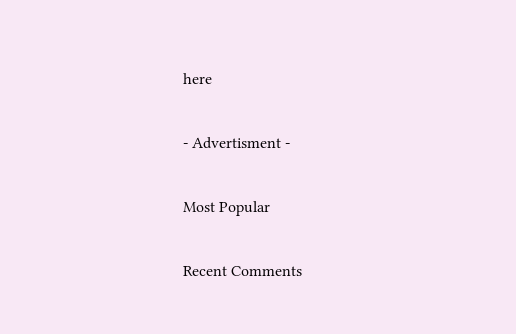here

- Advertisment -

Most Popular

Recent Comments